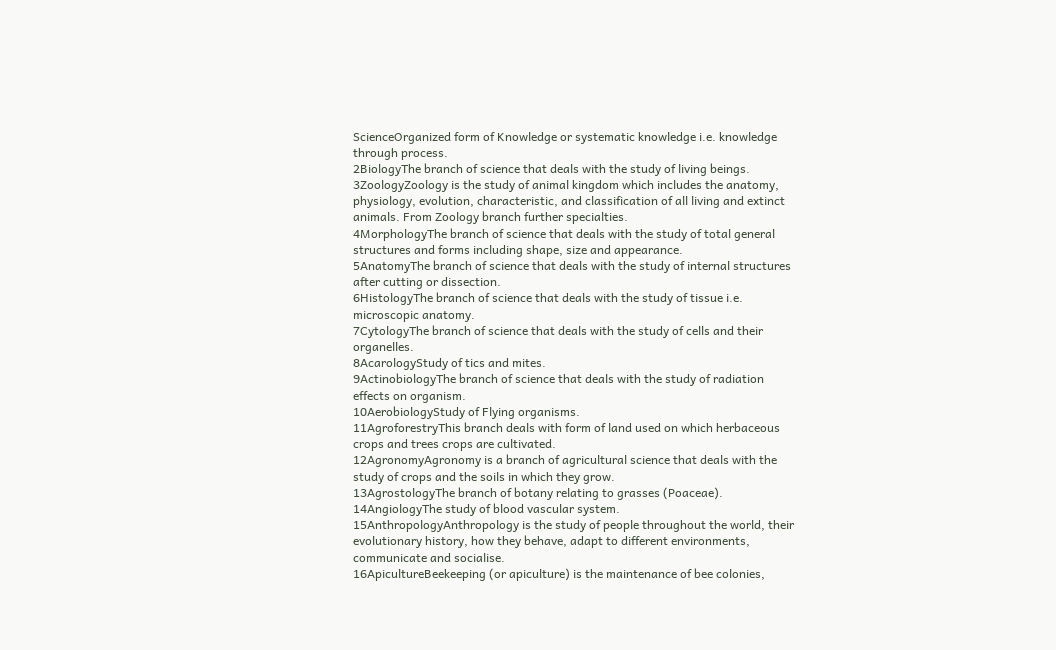ScienceOrganized form of Knowledge or systematic knowledge i.e. knowledge through process.
2BiologyThe branch of science that deals with the study of living beings.
3ZoologyZoology is the study of animal kingdom which includes the anatomy, physiology, evolution, characteristic, and classification of all living and extinct animals. From Zoology branch further specialties.
4MorphologyThe branch of science that deals with the study of total general structures and forms including shape, size and appearance.
5AnatomyThe branch of science that deals with the study of internal structures after cutting or dissection.
6HistologyThe branch of science that deals with the study of tissue i.e. microscopic anatomy.
7CytologyThe branch of science that deals with the study of cells and their organelles.
8AcarologyStudy of tics and mites.
9ActinobiologyThe branch of science that deals with the study of radiation effects on organism.
10AerobiologyStudy of Flying organisms.
11AgroforestryThis branch deals with form of land used on which herbaceous crops and trees crops are cultivated.
12AgronomyAgronomy is a branch of agricultural science that deals with the study of crops and the soils in which they grow.
13AgrostologyThe branch of botany relating to grasses (Poaceae).
14AngiologyThe study of blood vascular system.
15AnthropologyAnthropology is the study of people throughout the world, their evolutionary history, how they behave, adapt to different environments, communicate and socialise.
16ApicultureBeekeeping (or apiculture) is the maintenance of bee colonies,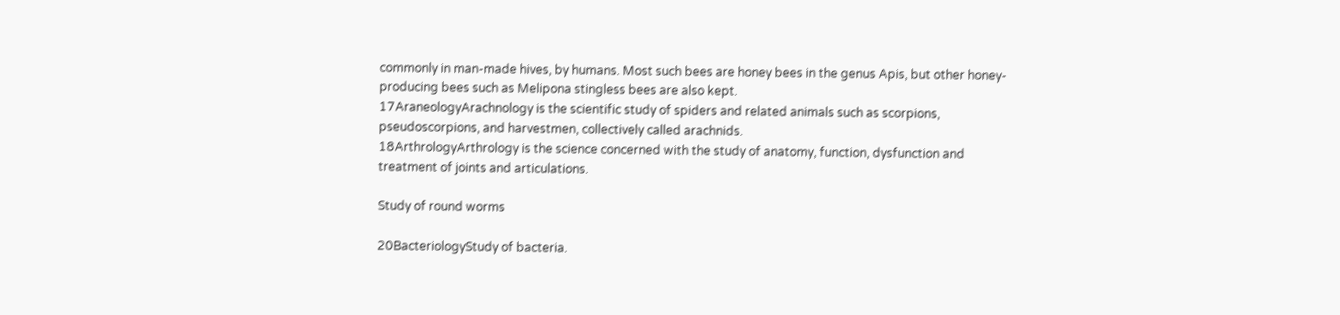commonly in man-made hives, by humans. Most such bees are honey bees in the genus Apis, but other honey-producing bees such as Melipona stingless bees are also kept.
17AraneologyArachnology is the scientific study of spiders and related animals such as scorpions, pseudoscorpions, and harvestmen, collectively called arachnids.
18ArthrologyArthrology is the science concerned with the study of anatomy, function, dysfunction and treatment of joints and articulations.

Study of round worms

20BacteriologyStudy of bacteria.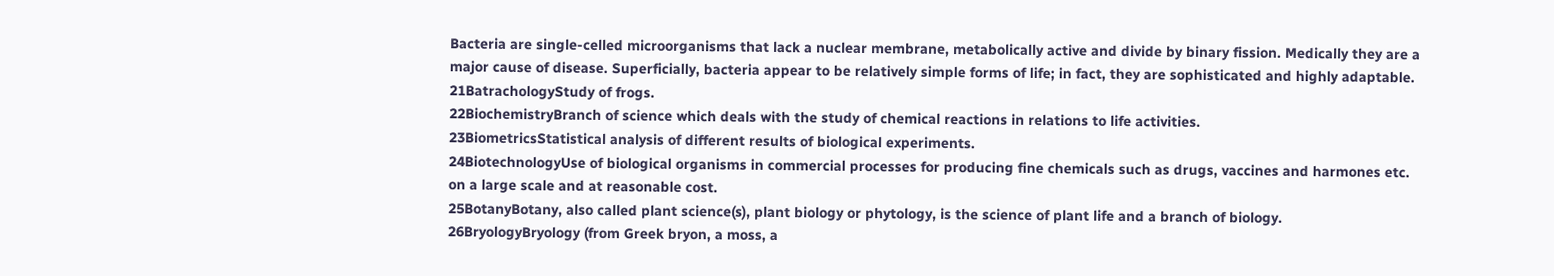Bacteria are single-celled microorganisms that lack a nuclear membrane, metabolically active and divide by binary fission. Medically they are a major cause of disease. Superficially, bacteria appear to be relatively simple forms of life; in fact, they are sophisticated and highly adaptable.
21BatrachologyStudy of frogs.
22BiochemistryBranch of science which deals with the study of chemical reactions in relations to life activities.
23BiometricsStatistical analysis of different results of biological experiments.
24BiotechnologyUse of biological organisms in commercial processes for producing fine chemicals such as drugs, vaccines and harmones etc.  on a large scale and at reasonable cost.
25BotanyBotany, also called plant science(s), plant biology or phytology, is the science of plant life and a branch of biology.
26BryologyBryology (from Greek bryon, a moss, a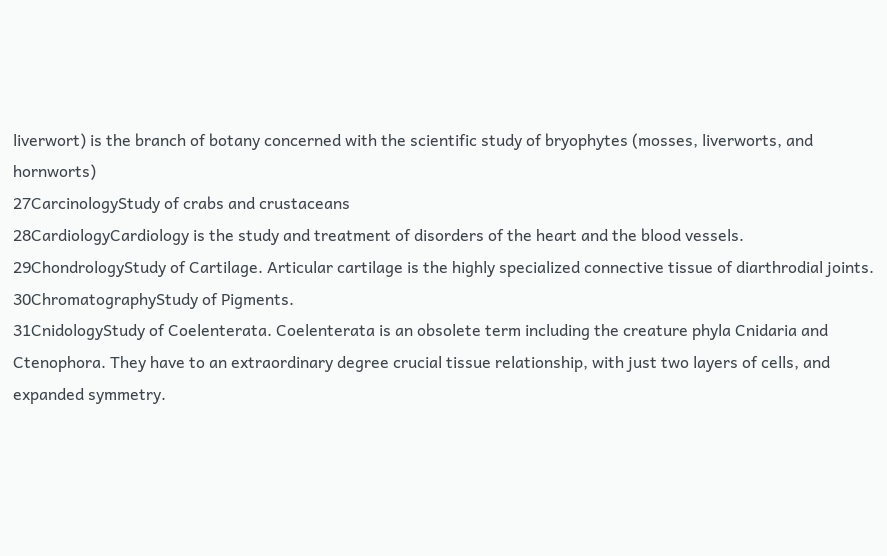liverwort) is the branch of botany concerned with the scientific study of bryophytes (mosses, liverworts, and hornworts)
27CarcinologyStudy of crabs and crustaceans
28CardiologyCardiology is the study and treatment of disorders of the heart and the blood vessels.
29ChondrologyStudy of Cartilage. Articular cartilage is the highly specialized connective tissue of diarthrodial joints.
30ChromatographyStudy of Pigments.
31CnidologyStudy of Coelenterata. Coelenterata is an obsolete term including the creature phyla Cnidaria and Ctenophora. They have to an extraordinary degree crucial tissue relationship, with just two layers of cells, and expanded symmetry.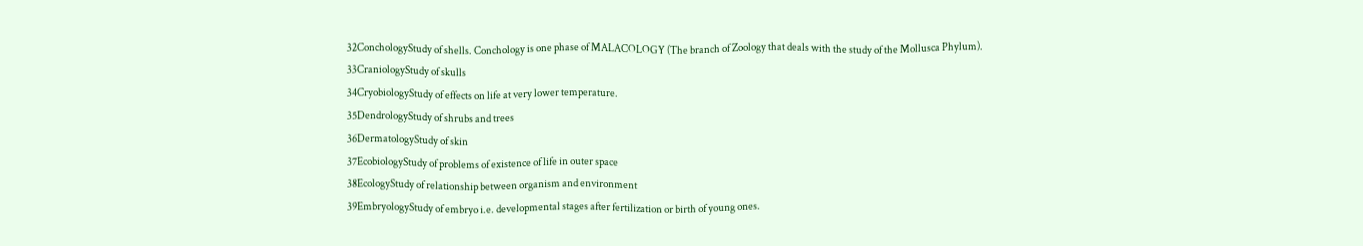32ConchologyStudy of shells. Conchology is one phase of MALACOLOGY (The branch of Zoology that deals with the study of the Mollusca Phylum).
33CraniologyStudy of skulls
34CryobiologyStudy of effects on life at very lower temperature.
35DendrologyStudy of shrubs and trees
36DermatologyStudy of skin
37EcobiologyStudy of problems of existence of life in outer space
38EcologyStudy of relationship between organism and environment
39EmbryologyStudy of embryo i.e. developmental stages after fertilization or birth of young ones.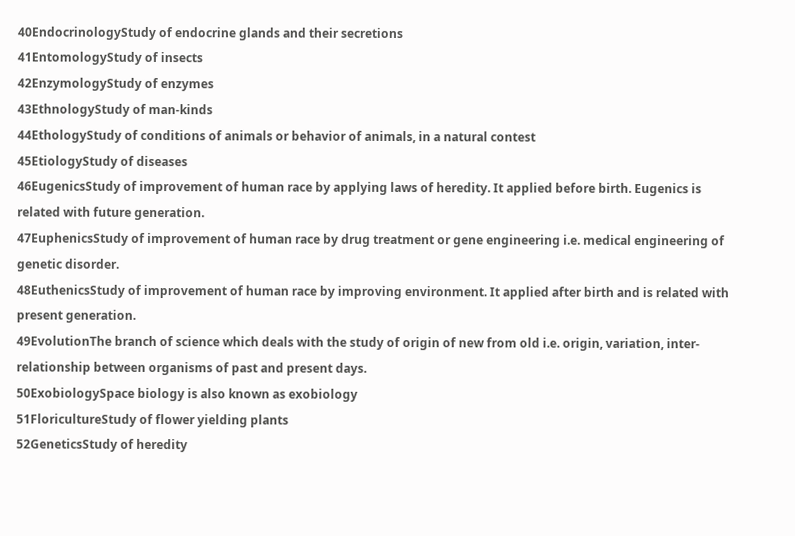40EndocrinologyStudy of endocrine glands and their secretions
41EntomologyStudy of insects
42EnzymologyStudy of enzymes
43EthnologyStudy of man-kinds
44EthologyStudy of conditions of animals or behavior of animals, in a natural contest
45EtiologyStudy of diseases
46EugenicsStudy of improvement of human race by applying laws of heredity. It applied before birth. Eugenics is related with future generation.
47EuphenicsStudy of improvement of human race by drug treatment or gene engineering i.e. medical engineering of genetic disorder.
48EuthenicsStudy of improvement of human race by improving environment. It applied after birth and is related with present generation.
49EvolutionThe branch of science which deals with the study of origin of new from old i.e. origin, variation, inter-relationship between organisms of past and present days.
50ExobiologySpace biology is also known as exobiology
51FloricultureStudy of flower yielding plants
52GeneticsStudy of heredity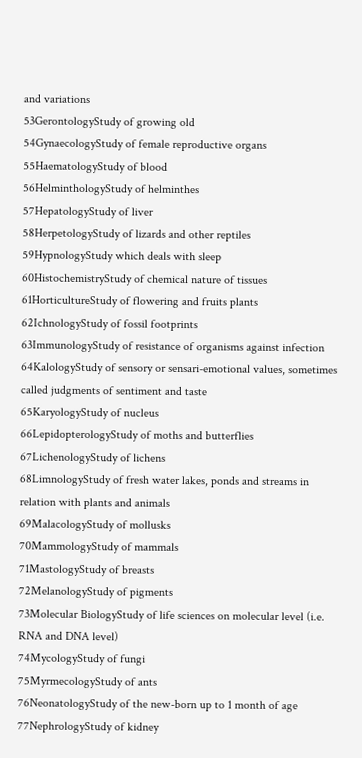and variations
53GerontologyStudy of growing old
54GynaecologyStudy of female reproductive organs
55HaematologyStudy of blood
56HelminthologyStudy of helminthes
57HepatologyStudy of liver
58HerpetologyStudy of lizards and other reptiles
59HypnologyStudy which deals with sleep
60HistochemistryStudy of chemical nature of tissues
61HorticultureStudy of flowering and fruits plants
62IchnologyStudy of fossil footprints
63ImmunologyStudy of resistance of organisms against infection
64KalologyStudy of sensory or sensari-emotional values, sometimes called judgments of sentiment and taste
65KaryologyStudy of nucleus
66LepidopterologyStudy of moths and butterflies
67LichenologyStudy of lichens
68LimnologyStudy of fresh water lakes, ponds and streams in relation with plants and animals
69MalacologyStudy of mollusks
70MammologyStudy of mammals
71MastologyStudy of breasts
72MelanologyStudy of pigments
73Molecular BiologyStudy of life sciences on molecular level (i.e. RNA and DNA level)
74MycologyStudy of fungi
75MyrmecologyStudy of ants
76NeonatologyStudy of the new-born up to 1 month of age
77NephrologyStudy of kidney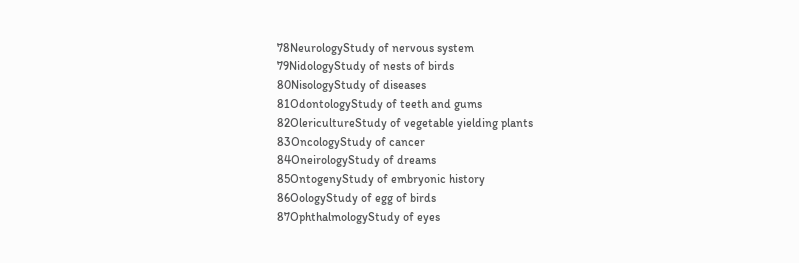78NeurologyStudy of nervous system
79NidologyStudy of nests of birds
80NisologyStudy of diseases
81OdontologyStudy of teeth and gums
82OlericultureStudy of vegetable yielding plants
83OncologyStudy of cancer
84OneirologyStudy of dreams
85OntogenyStudy of embryonic history
86OologyStudy of egg of birds
87OphthalmologyStudy of eyes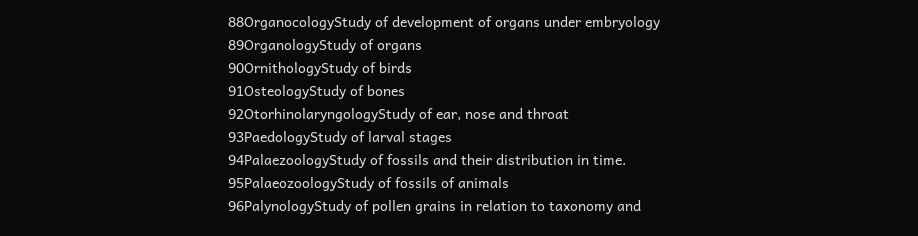88OrganocologyStudy of development of organs under embryology
89OrganologyStudy of organs
90OrnithologyStudy of birds
91OsteologyStudy of bones
92OtorhinolaryngologyStudy of ear, nose and throat
93PaedologyStudy of larval stages
94PalaezoologyStudy of fossils and their distribution in time.
95PalaeozoologyStudy of fossils of animals
96PalynologyStudy of pollen grains in relation to taxonomy and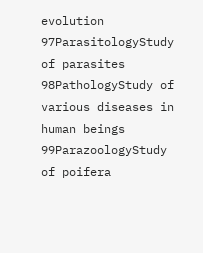evolution
97ParasitologyStudy of parasites
98PathologyStudy of various diseases in human beings
99ParazoologyStudy of poifera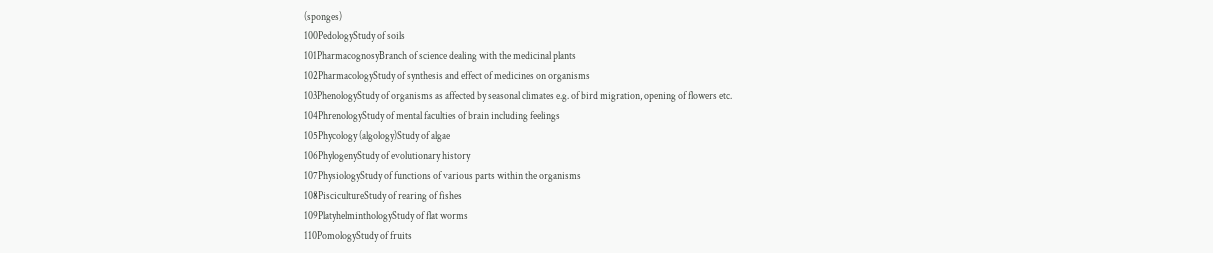(sponges)
100PedologyStudy of soils
101PharmacognosyBranch of science dealing with the medicinal plants
102PharmacologyStudy of synthesis and effect of medicines on organisms
103PhenologyStudy of organisms as affected by seasonal climates e.g. of bird migration, opening of flowers etc.
104PhrenologyStudy of mental faculties of brain including feelings
105Phycology (algology)Study of algae
106PhylogenyStudy of evolutionary history
107PhysiologyStudy of functions of various parts within the organisms
108PiscicultureStudy of rearing of fishes
109PlatyhelminthologyStudy of flat worms
110PomologyStudy of fruits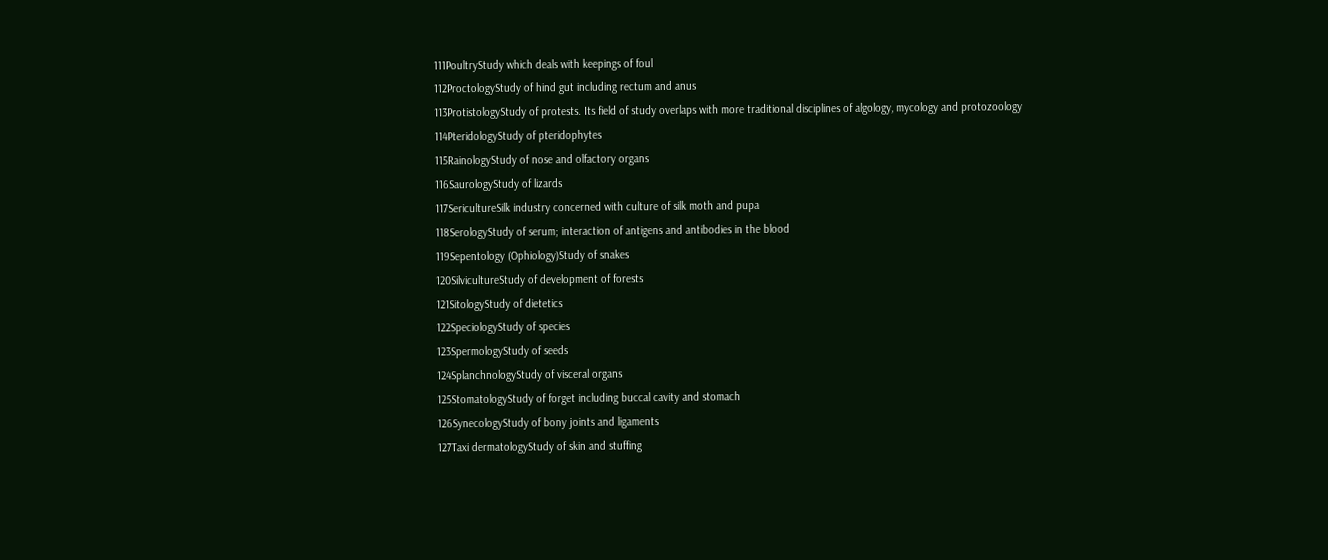111PoultryStudy which deals with keepings of foul
112ProctologyStudy of hind gut including rectum and anus
113ProtistologyStudy of protests. Its field of study overlaps with more traditional disciplines of algology, mycology and protozoology
114PteridologyStudy of pteridophytes
115RainologyStudy of nose and olfactory organs
116SaurologyStudy of lizards
117SericultureSilk industry concerned with culture of silk moth and pupa
118SerologyStudy of serum; interaction of antigens and antibodies in the blood
119Sepentology (Ophiology)Study of snakes
120SilvicultureStudy of development of forests
121SitologyStudy of dietetics
122SpeciologyStudy of species
123SpermologyStudy of seeds
124SplanchnologyStudy of visceral organs
125StomatologyStudy of forget including buccal cavity and stomach
126SynecologyStudy of bony joints and ligaments
127Taxi dermatologyStudy of skin and stuffing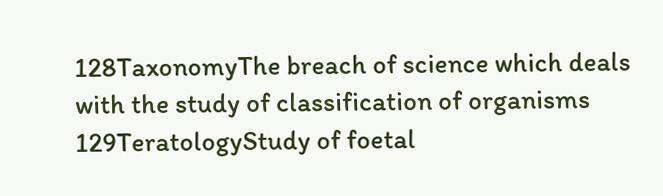128TaxonomyThe breach of science which deals with the study of classification of organisms
129TeratologyStudy of foetal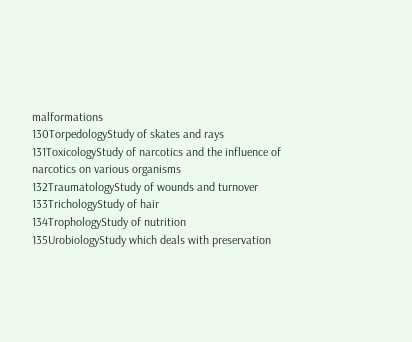malformations
130TorpedologyStudy of skates and rays
131ToxicologyStudy of narcotics and the influence of narcotics on various organisms
132TraumatologyStudy of wounds and turnover
133TrichologyStudy of hair
134TrophologyStudy of nutrition
135UrobiologyStudy which deals with preservation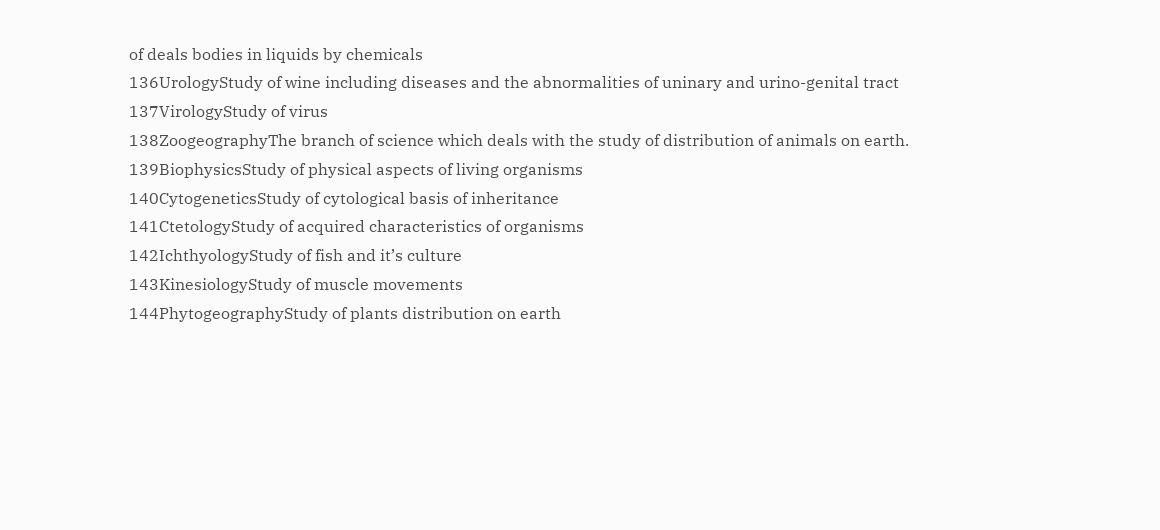of deals bodies in liquids by chemicals
136UrologyStudy of wine including diseases and the abnormalities of uninary and urino-genital tract
137VirologyStudy of virus
138ZoogeographyThe branch of science which deals with the study of distribution of animals on earth.
139BiophysicsStudy of physical aspects of living organisms
140CytogeneticsStudy of cytological basis of inheritance
141CtetologyStudy of acquired characteristics of organisms
142IchthyologyStudy of fish and it’s culture
143KinesiologyStudy of muscle movements
144PhytogeographyStudy of plants distribution on earth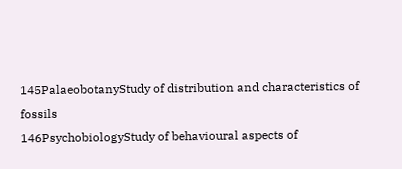145PalaeobotanyStudy of distribution and characteristics of fossils
146PsychobiologyStudy of behavioural aspects of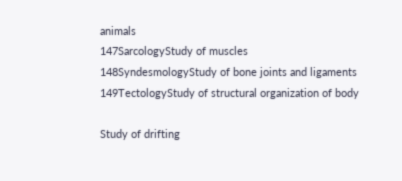animals
147SarcologyStudy of muscles
148SyndesmologyStudy of bone joints and ligaments
149TectologyStudy of structural organization of body

Study of drifting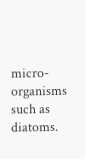micro-organisms such as diatoms.